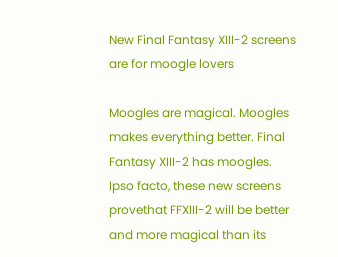New Final Fantasy XIII-2 screens are for moogle lovers

Moogles are magical. Moogles makes everything better. Final Fantasy XIII-2 has moogles. Ipso facto, these new screens provethat FFXIII-2 will be better and more magical than its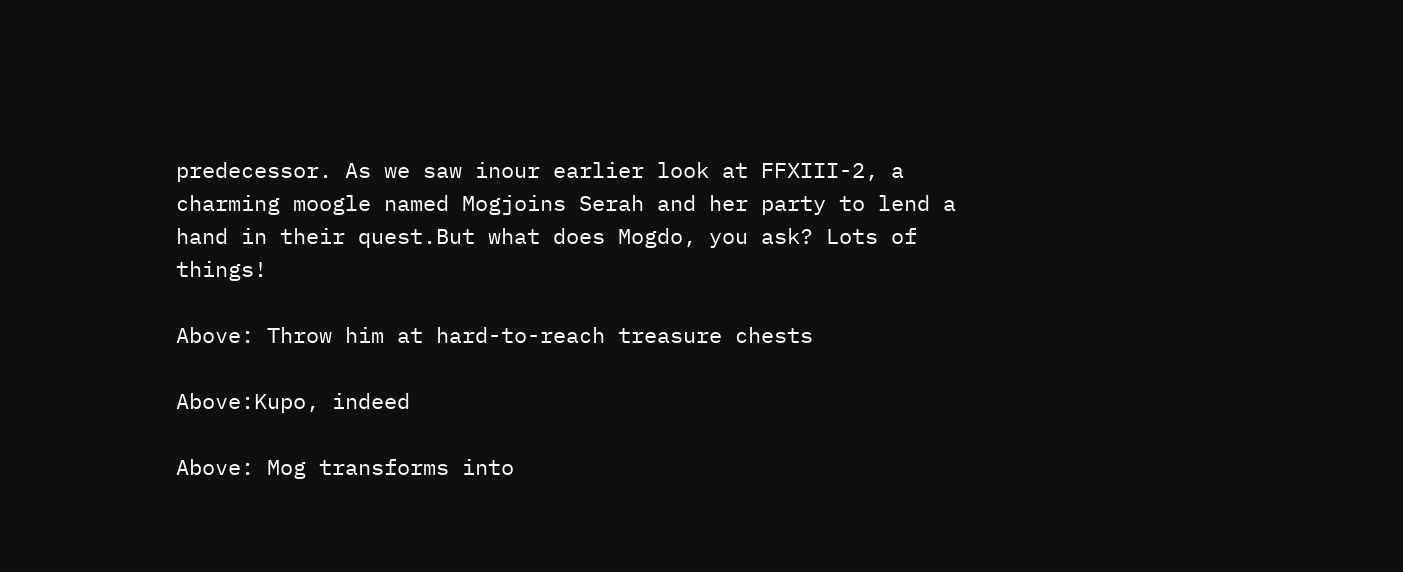predecessor. As we saw inour earlier look at FFXIII-2, a charming moogle named Mogjoins Serah and her party to lend a hand in their quest.But what does Mogdo, you ask? Lots of things!

Above: Throw him at hard-to-reach treasure chests

Above:Kupo, indeed

Above: Mog transforms into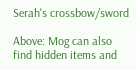Serah's crossbow/sword

Above: Mog can also find hidden items and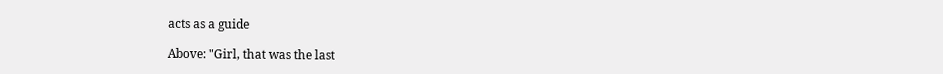acts as a guide

Above: "Girl, that was the last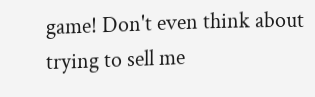game! Don't even think about trying to sell me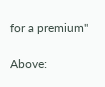for a premium"

Above: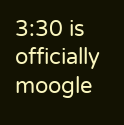3:30 is officially moogle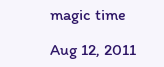magic time

Aug 12, 2011